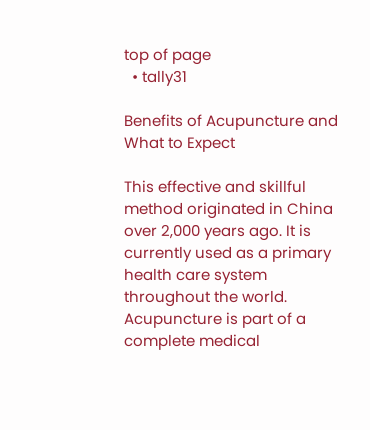top of page
  • tally31

Benefits of Acupuncture and What to Expect

This effective and skillful method originated in China over 2,000 years ago. It is currently used as a primary health care system throughout the world. Acupuncture is part of a complete medical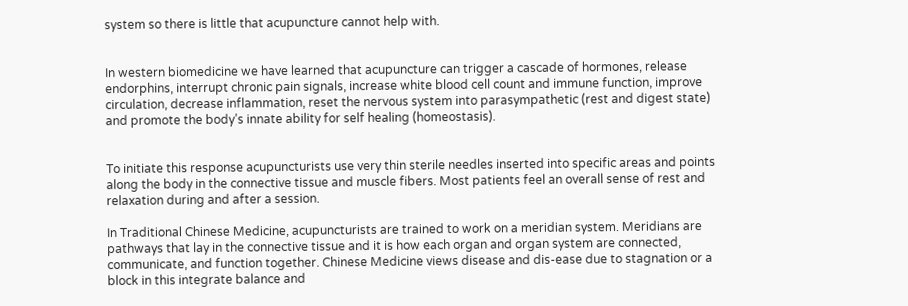system so there is little that acupuncture cannot help with.


In western biomedicine we have learned that acupuncture can trigger a cascade of hormones, release endorphins, interrupt chronic pain signals, increase white blood cell count and immune function, improve circulation, decrease inflammation, reset the nervous system into parasympathetic (rest and digest state) and promote the body’s innate ability for self healing (homeostasis).


To initiate this response acupuncturists use very thin sterile needles inserted into specific areas and points along the body in the connective tissue and muscle fibers. Most patients feel an overall sense of rest and relaxation during and after a session.

In Traditional Chinese Medicine, acupuncturists are trained to work on a meridian system. Meridians are pathways that lay in the connective tissue and it is how each organ and organ system are connected, communicate, and function together. Chinese Medicine views disease and dis-ease due to stagnation or a block in this integrate balance and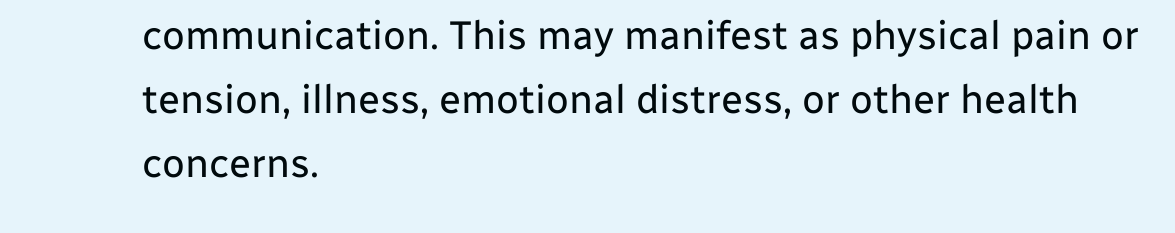communication. This may manifest as physical pain or tension, illness, emotional distress, or other health concerns.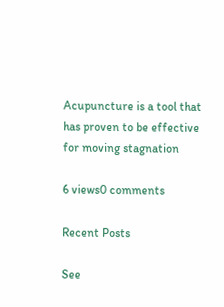Acupuncture is a tool that has proven to be effective for moving stagnation

6 views0 comments

Recent Posts

See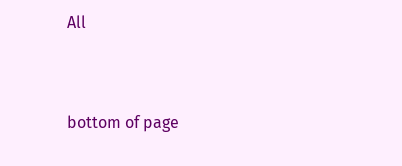All


bottom of page